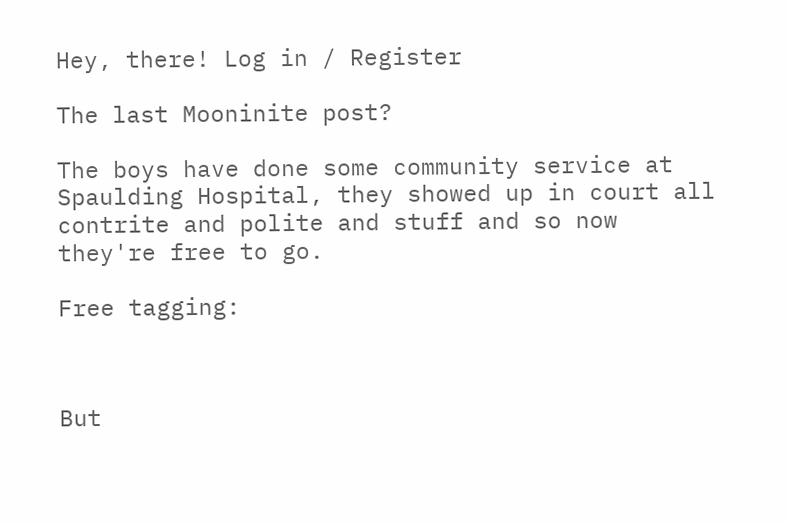Hey, there! Log in / Register

The last Mooninite post?

The boys have done some community service at Spaulding Hospital, they showed up in court all contrite and polite and stuff and so now they're free to go.

Free tagging:



But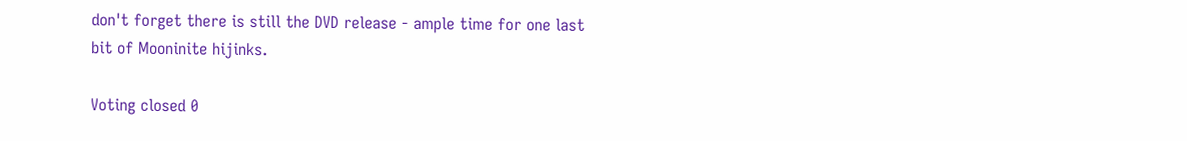don't forget there is still the DVD release - ample time for one last bit of Mooninite hijinks.

Voting closed 0